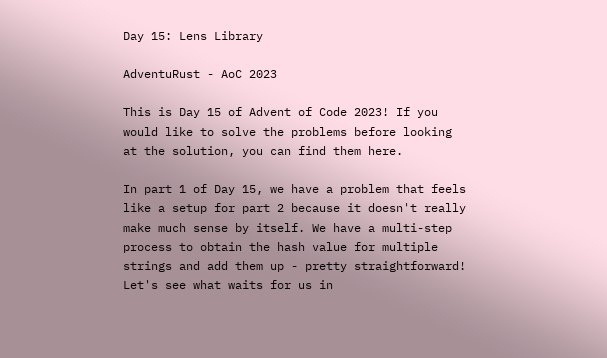Day 15: Lens Library

AdventuRust - AoC 2023

This is Day 15 of Advent of Code 2023! If you would like to solve the problems before looking at the solution, you can find them here.

In part 1 of Day 15, we have a problem that feels like a setup for part 2 because it doesn't really make much sense by itself. We have a multi-step process to obtain the hash value for multiple strings and add them up - pretty straightforward! Let's see what waits for us in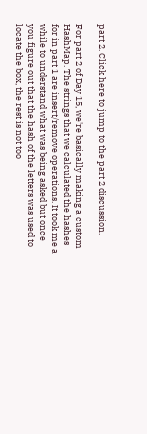part 2. Click here to jump to the part 2 discussion.

For part 2 of Day 15, we're basically making a custom HashMap. The strings that we calculated the hashes for in part 1 are insert/remove operations. It took me a while to understand what was being asked but once you figure out that the hash of the letters was used to locate the box, the rest is not too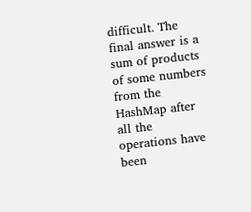difficult. The final answer is a sum of products of some numbers from the HashMap after all the operations have been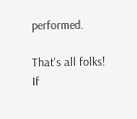performed.

That's all folks! If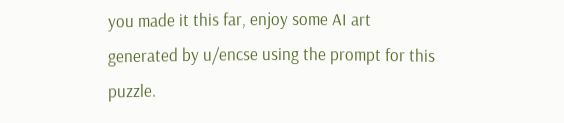you made it this far, enjoy some AI art generated by u/encse using the prompt for this puzzle.